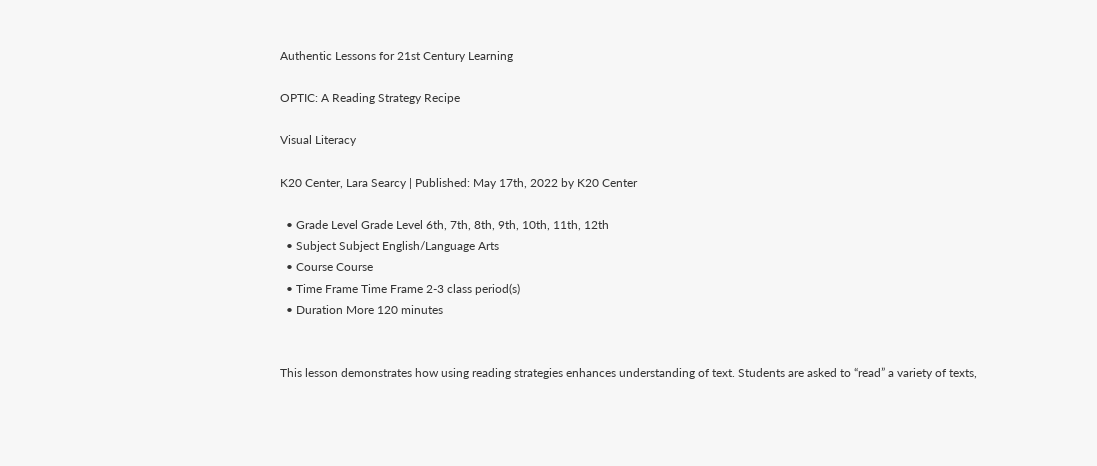Authentic Lessons for 21st Century Learning

OPTIC: A Reading Strategy Recipe

Visual Literacy

K20 Center, Lara Searcy | Published: May 17th, 2022 by K20 Center

  • Grade Level Grade Level 6th, 7th, 8th, 9th, 10th, 11th, 12th
  • Subject Subject English/Language Arts
  • Course Course
  • Time Frame Time Frame 2-3 class period(s)
  • Duration More 120 minutes


This lesson demonstrates how using reading strategies enhances understanding of text. Students are asked to “read” a variety of texts,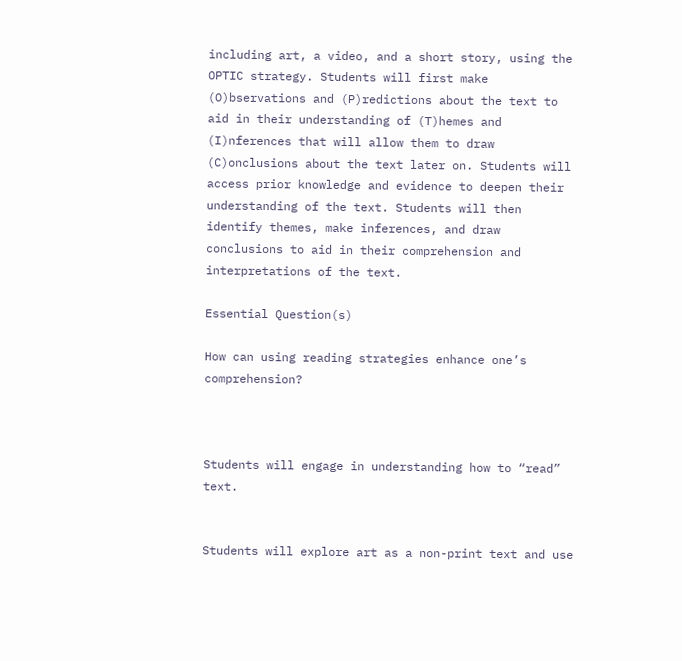including art, a video, and a short story, using the OPTIC strategy. Students will first make (O)bservations and (P)redictions about the text to aid in their understanding of (T)hemes and (I)nferences that will allow them to draw (C)onclusions about the text later on. Students will access prior knowledge and evidence to deepen their understanding of the text. Students will then identify themes, make inferences, and draw conclusions to aid in their comprehension and interpretations of the text.

Essential Question(s)

How can using reading strategies enhance one’s comprehension?



Students will engage in understanding how to “read” text.


Students will explore art as a non-print text and use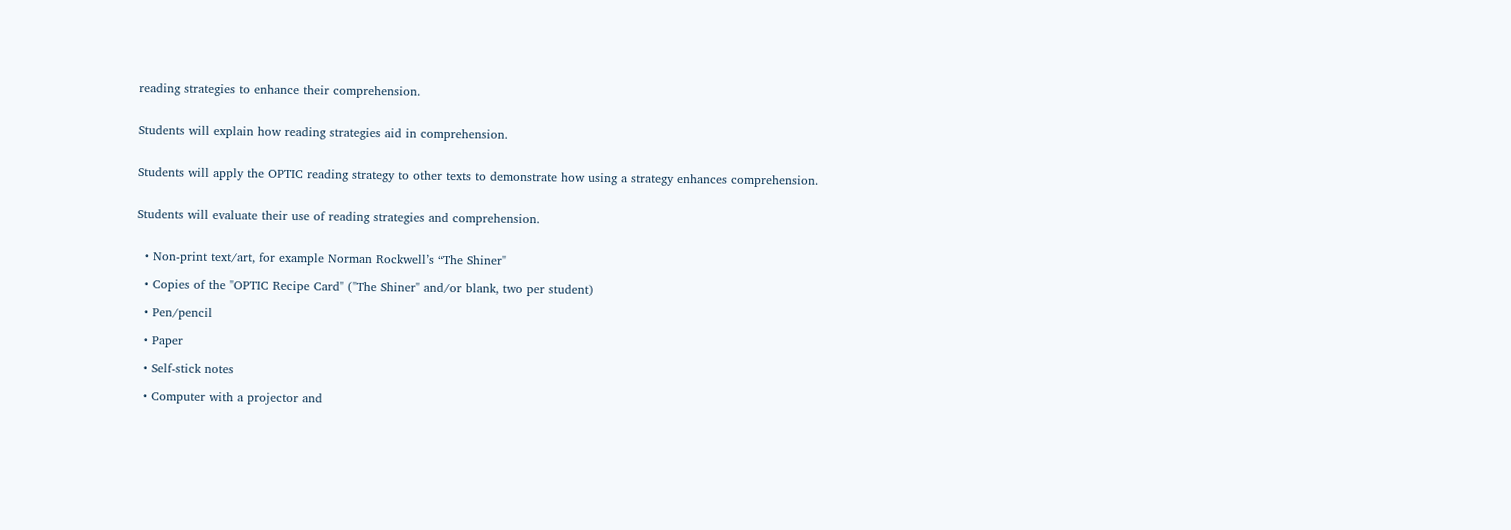reading strategies to enhance their comprehension.


Students will explain how reading strategies aid in comprehension.


Students will apply the OPTIC reading strategy to other texts to demonstrate how using a strategy enhances comprehension.


Students will evaluate their use of reading strategies and comprehension.


  • Non-print text/art, for example Norman Rockwell’s “The Shiner"

  • Copies of the "OPTIC Recipe Card" ("The Shiner" and/or blank, two per student)

  • Pen/pencil

  • Paper

  • Self-stick notes

  • Computer with a projector and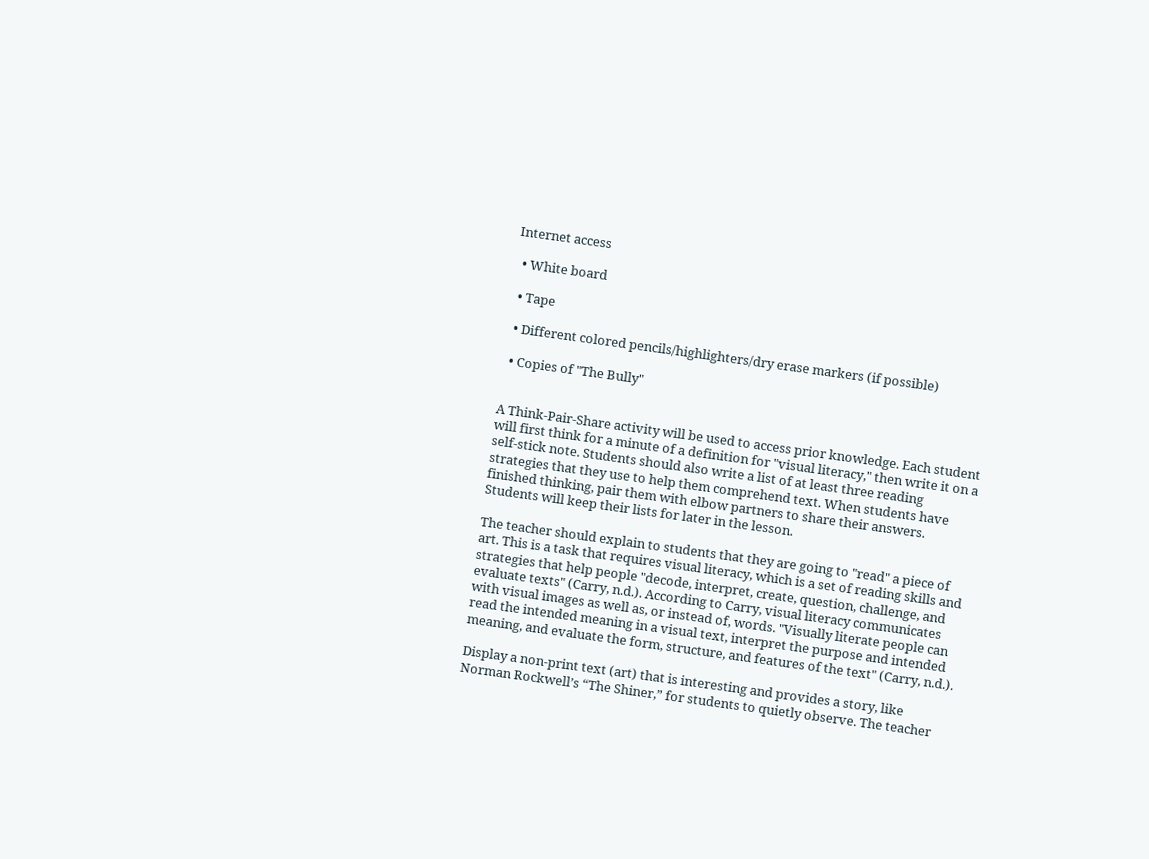Internet access

  • White board

  • Tape

  • Different colored pencils/highlighters/dry erase markers (if possible)

  • Copies of "The Bully"


A Think-Pair-Share activity will be used to access prior knowledge. Each student will first think for a minute of a definition for "visual literacy," then write it on a self-stick note. Students should also write a list of at least three reading strategies that they use to help them comprehend text. When students have finished thinking, pair them with elbow partners to share their answers. Students will keep their lists for later in the lesson.

The teacher should explain to students that they are going to "read" a piece of art. This is a task that requires visual literacy, which is a set of reading skills and strategies that help people "decode, interpret, create, question, challenge, and evaluate texts" (Carry, n.d.). According to Carry, visual literacy communicates with visual images as well as, or instead of, words. "Visually literate people can read the intended meaning in a visual text, interpret the purpose and intended meaning, and evaluate the form, structure, and features of the text" (Carry, n.d.).

Display a non-print text (art) that is interesting and provides a story, like Norman Rockwell’s “The Shiner,” for students to quietly observe. The teacher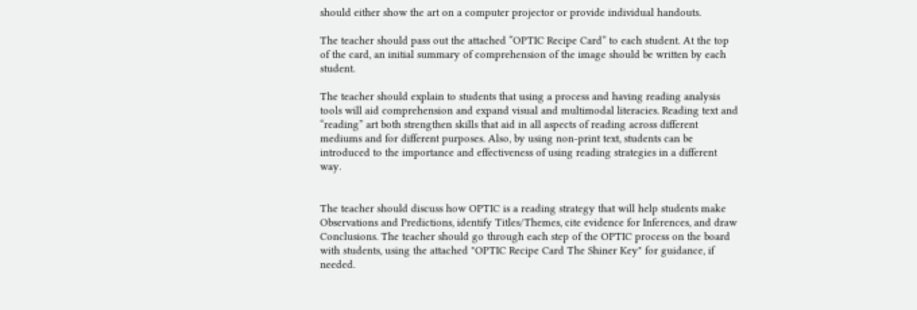should either show the art on a computer projector or provide individual handouts.

The teacher should pass out the attached “OPTIC Recipe Card” to each student. At the top of the card, an initial summary of comprehension of the image should be written by each student.

The teacher should explain to students that using a process and having reading analysis tools will aid comprehension and expand visual and multimodal literacies. Reading text and “reading” art both strengthen skills that aid in all aspects of reading across different mediums and for different purposes. Also, by using non-print text, students can be introduced to the importance and effectiveness of using reading strategies in a different way.


The teacher should discuss how OPTIC is a reading strategy that will help students make Observations and Predictions, identify Titles/Themes, cite evidence for Inferences, and draw Conclusions. The teacher should go through each step of the OPTIC process on the board with students, using the attached "OPTIC Recipe Card The Shiner Key" for guidance, if needed.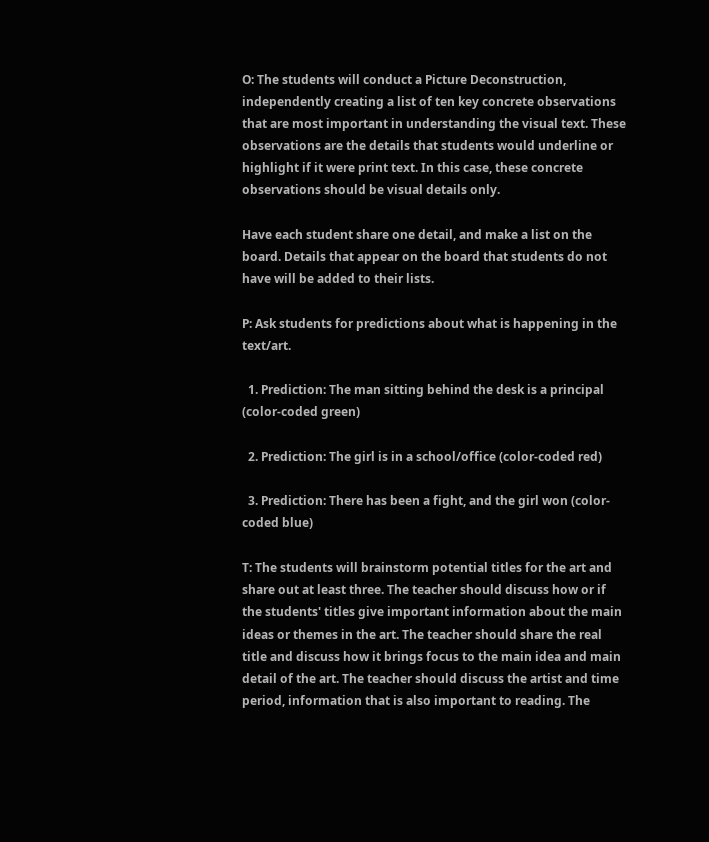O: The students will conduct a Picture Deconstruction, independently creating a list of ten key concrete observations that are most important in understanding the visual text. These observations are the details that students would underline or highlight if it were print text. In this case, these concrete observations should be visual details only.

Have each student share one detail, and make a list on the board. Details that appear on the board that students do not have will be added to their lists.

P: Ask students for predictions about what is happening in the text/art.

  1. Prediction: The man sitting behind the desk is a principal (color-coded green)

  2. Prediction: The girl is in a school/office (color-coded red)

  3. Prediction: There has been a fight, and the girl won (color-coded blue)

T: The students will brainstorm potential titles for the art and share out at least three. The teacher should discuss how or if the students' titles give important information about the main ideas or themes in the art. The teacher should share the real title and discuss how it brings focus to the main idea and main detail of the art. The teacher should discuss the artist and time period, information that is also important to reading. The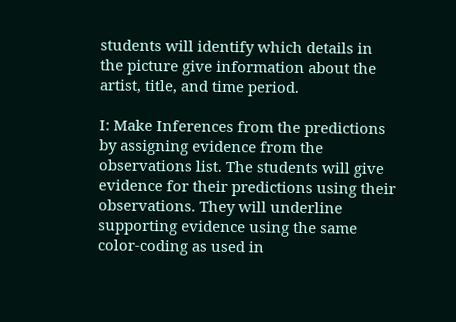students will identify which details in the picture give information about the artist, title, and time period.

I: Make Inferences from the predictions by assigning evidence from the observations list. The students will give evidence for their predictions using their observations. They will underline supporting evidence using the same color-coding as used in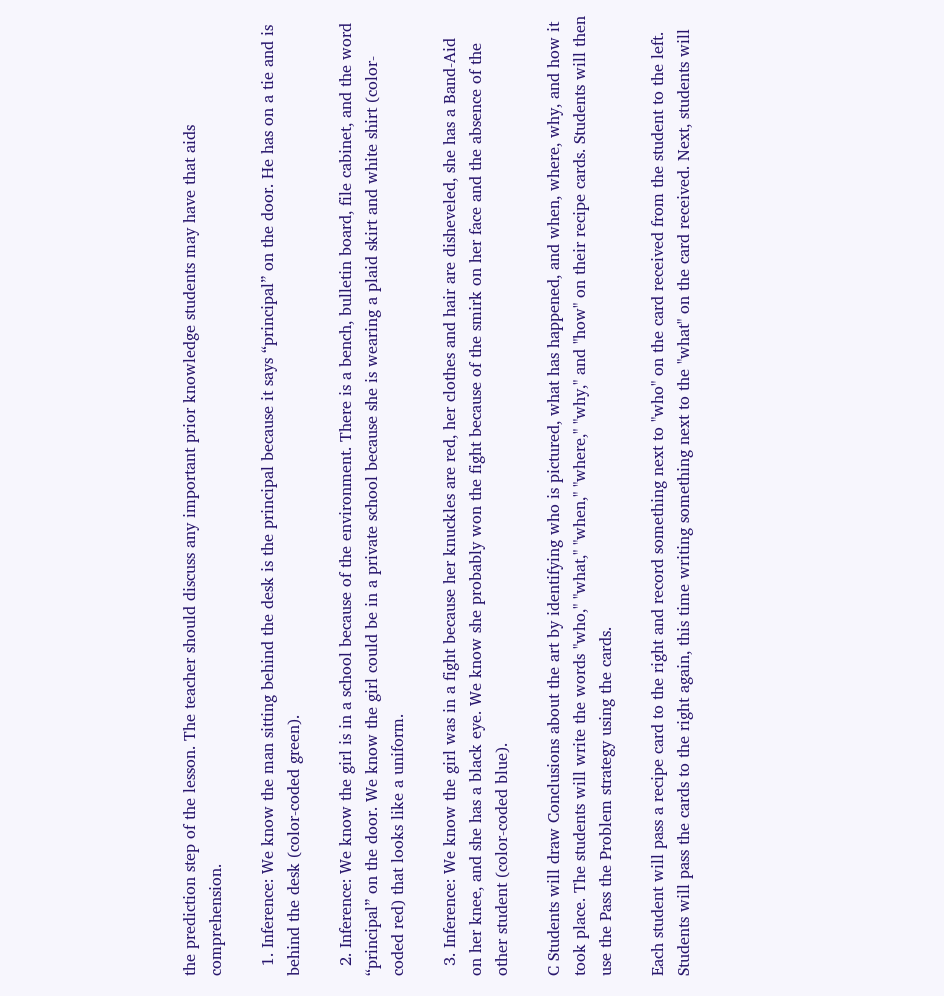the prediction step of the lesson. The teacher should discuss any important prior knowledge students may have that aids comprehension.

  1. Inference: We know the man sitting behind the desk is the principal because it says “principal” on the door. He has on a tie and is behind the desk (color-coded green).

  2. Inference: We know the girl is in a school because of the environment. There is a bench, bulletin board, file cabinet, and the word “principal” on the door. We know the girl could be in a private school because she is wearing a plaid skirt and white shirt (color-coded red) that looks like a uniform.

  3. Inference: We know the girl was in a fight because her knuckles are red, her clothes and hair are disheveled, she has a Band-Aid on her knee, and she has a black eye. We know she probably won the fight because of the smirk on her face and the absence of the other student (color-coded blue).

C Students will draw Conclusions about the art by identifying who is pictured, what has happened, and when, where, why, and how it took place. The students will write the words "who," "what," "when," "where," "why," and "how" on their recipe cards. Students will then use the Pass the Problem strategy using the cards.

Each student will pass a recipe card to the right and record something next to "who" on the card received from the student to the left. Students will pass the cards to the right again, this time writing something next to the "what" on the card received. Next, students will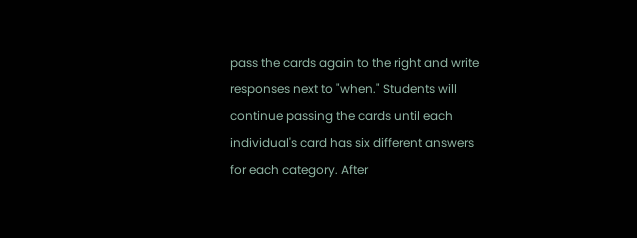pass the cards again to the right and write responses next to "when." Students will continue passing the cards until each individual's card has six different answers for each category. After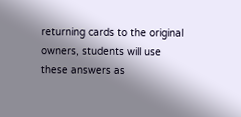returning cards to the original owners, students will use these answers as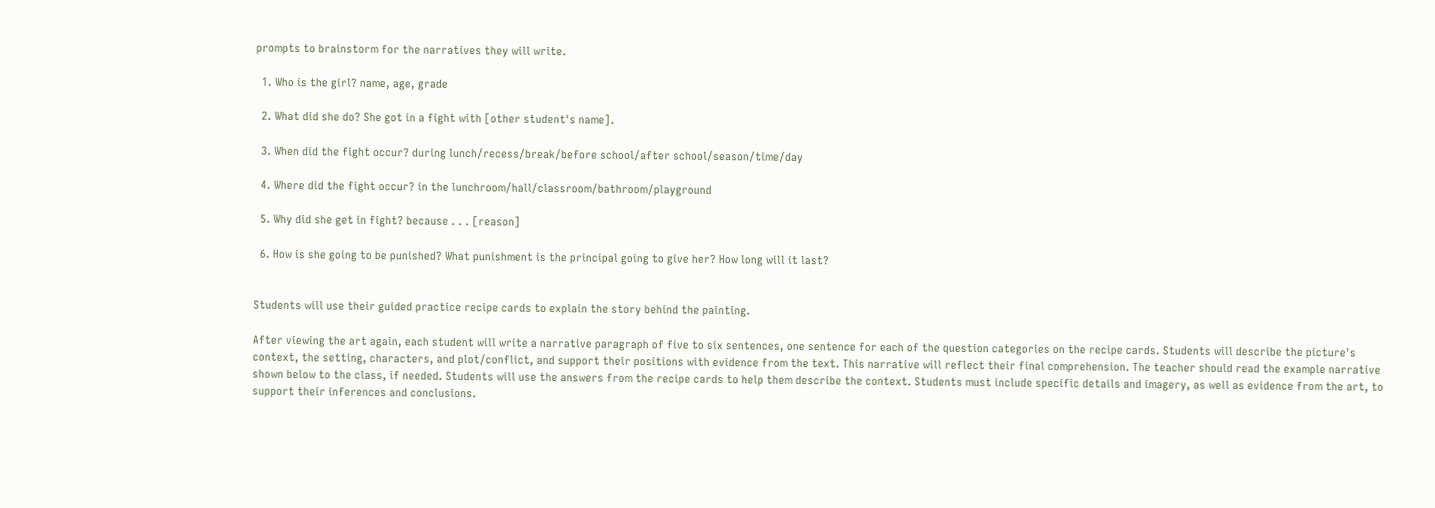prompts to brainstorm for the narratives they will write.

  1. Who is the girl? name, age, grade

  2. What did she do? She got in a fight with [other student's name].

  3. When did the fight occur? during lunch/recess/break/before school/after school/season/time/day

  4. Where did the fight occur? in the lunchroom/hall/classroom/bathroom/playground

  5. Why did she get in fight? because . . . [reason]

  6. How is she going to be punished? What punishment is the principal going to give her? How long will it last?


Students will use their guided practice recipe cards to explain the story behind the painting.

After viewing the art again, each student will write a narrative paragraph of five to six sentences, one sentence for each of the question categories on the recipe cards. Students will describe the picture's context, the setting, characters, and plot/conflict, and support their positions with evidence from the text. This narrative will reflect their final comprehension. The teacher should read the example narrative shown below to the class, if needed. Students will use the answers from the recipe cards to help them describe the context. Students must include specific details and imagery, as well as evidence from the art, to support their inferences and conclusions.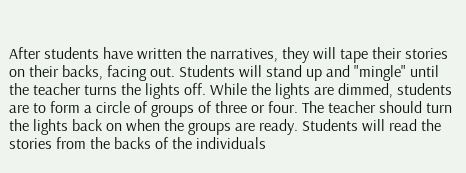After students have written the narratives, they will tape their stories on their backs, facing out. Students will stand up and "mingle" until the teacher turns the lights off. While the lights are dimmed, students are to form a circle of groups of three or four. The teacher should turn the lights back on when the groups are ready. Students will read the stories from the backs of the individuals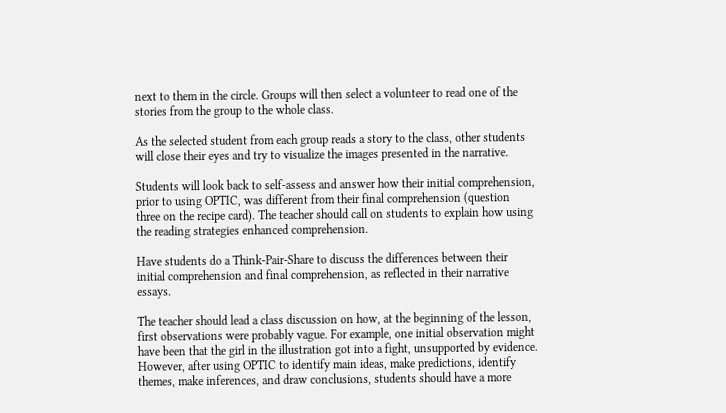next to them in the circle. Groups will then select a volunteer to read one of the stories from the group to the whole class.

As the selected student from each group reads a story to the class, other students will close their eyes and try to visualize the images presented in the narrative.

Students will look back to self-assess and answer how their initial comprehension, prior to using OPTIC, was different from their final comprehension (question three on the recipe card). The teacher should call on students to explain how using the reading strategies enhanced comprehension.

Have students do a Think-Pair-Share to discuss the differences between their initial comprehension and final comprehension, as reflected in their narrative essays.

The teacher should lead a class discussion on how, at the beginning of the lesson, first observations were probably vague. For example, one initial observation might have been that the girl in the illustration got into a fight, unsupported by evidence. However, after using OPTIC to identify main ideas, make predictions, identify themes, make inferences, and draw conclusions, students should have a more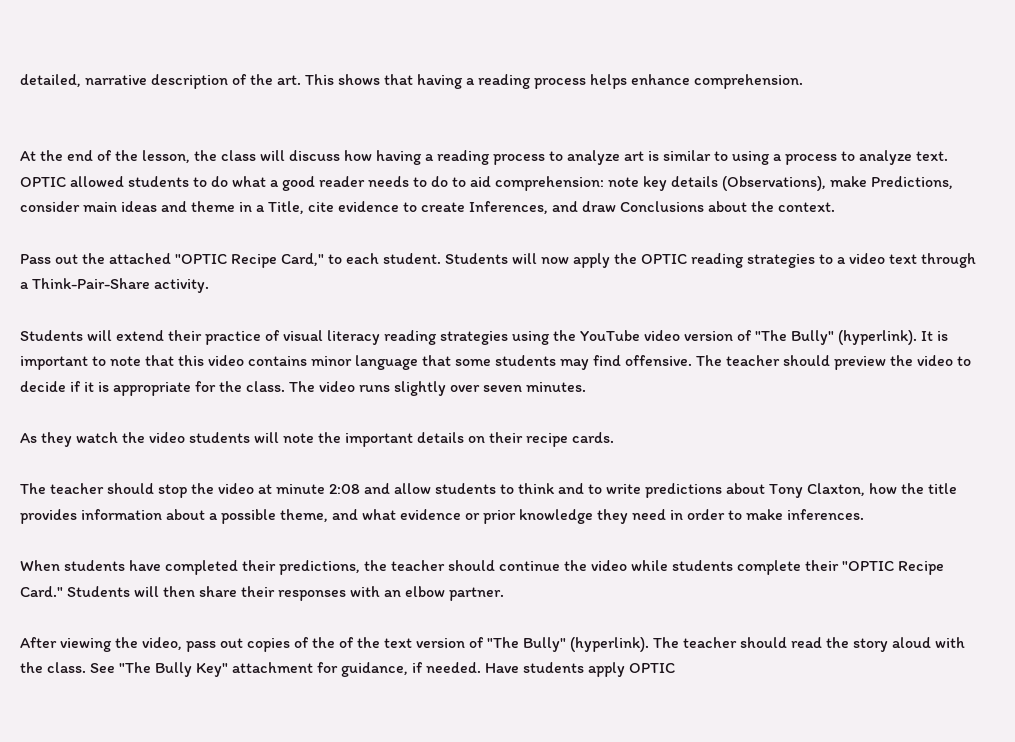detailed, narrative description of the art. This shows that having a reading process helps enhance comprehension.


At the end of the lesson, the class will discuss how having a reading process to analyze art is similar to using a process to analyze text. OPTIC allowed students to do what a good reader needs to do to aid comprehension: note key details (Observations), make Predictions, consider main ideas and theme in a Title, cite evidence to create Inferences, and draw Conclusions about the context.

Pass out the attached "OPTIC Recipe Card," to each student. Students will now apply the OPTIC reading strategies to a video text through a Think-Pair-Share activity.

Students will extend their practice of visual literacy reading strategies using the YouTube video version of "The Bully" (hyperlink). It is important to note that this video contains minor language that some students may find offensive. The teacher should preview the video to decide if it is appropriate for the class. The video runs slightly over seven minutes.

As they watch the video students will note the important details on their recipe cards.

The teacher should stop the video at minute 2:08 and allow students to think and to write predictions about Tony Claxton, how the title provides information about a possible theme, and what evidence or prior knowledge they need in order to make inferences.

When students have completed their predictions, the teacher should continue the video while students complete their "OPTIC Recipe Card." Students will then share their responses with an elbow partner.

After viewing the video, pass out copies of the of the text version of "The Bully" (hyperlink). The teacher should read the story aloud with the class. See "The Bully Key" attachment for guidance, if needed. Have students apply OPTIC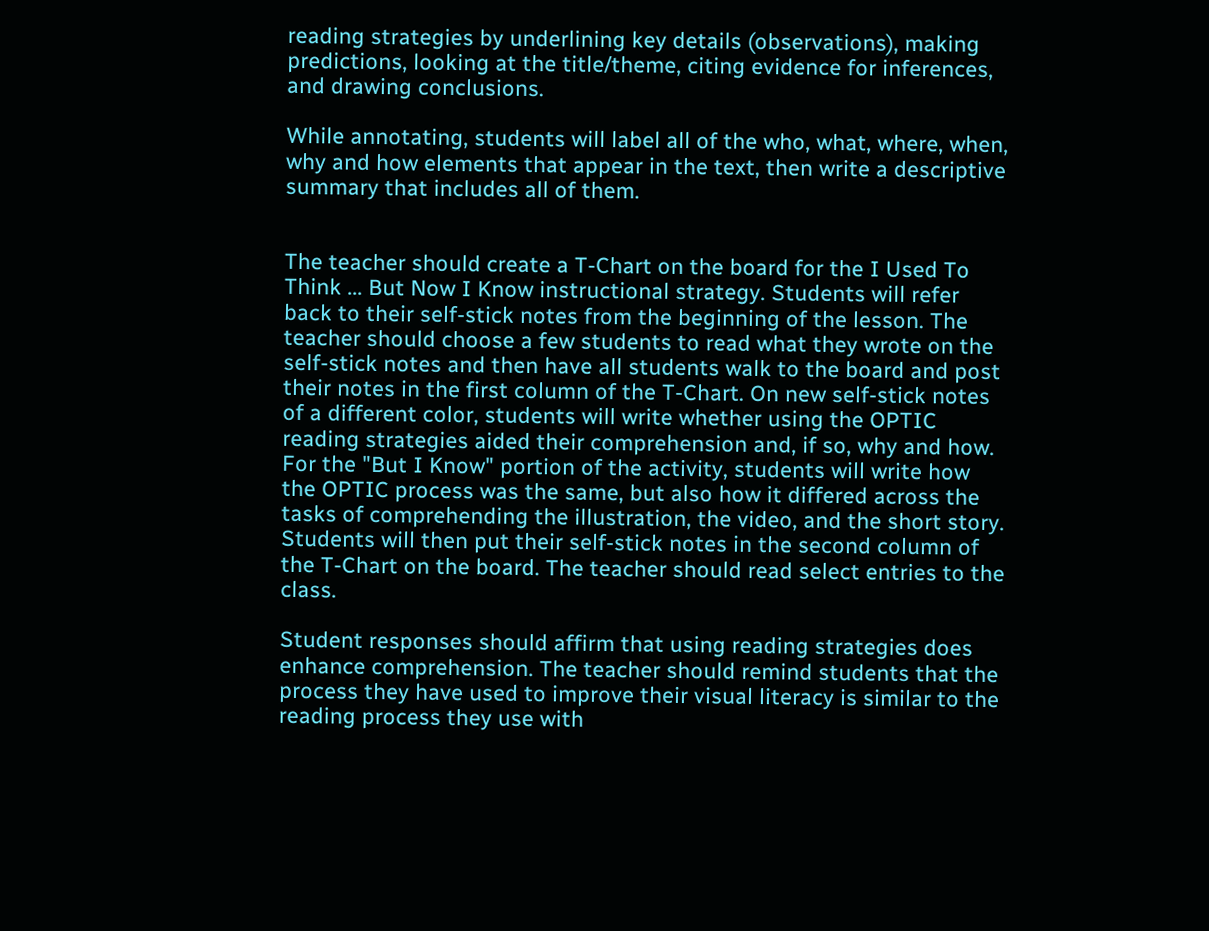reading strategies by underlining key details (observations), making predictions, looking at the title/theme, citing evidence for inferences, and drawing conclusions.

While annotating, students will label all of the who, what, where, when, why and how elements that appear in the text, then write a descriptive summary that includes all of them.


The teacher should create a T-Chart on the board for the I Used To Think ... But Now I Know instructional strategy. Students will refer back to their self-stick notes from the beginning of the lesson. The teacher should choose a few students to read what they wrote on the self-stick notes and then have all students walk to the board and post their notes in the first column of the T-Chart. On new self-stick notes of a different color, students will write whether using the OPTIC reading strategies aided their comprehension and, if so, why and how. For the "But I Know" portion of the activity, students will write how the OPTIC process was the same, but also how it differed across the tasks of comprehending the illustration, the video, and the short story. Students will then put their self-stick notes in the second column of the T-Chart on the board. The teacher should read select entries to the class.

Student responses should affirm that using reading strategies does enhance comprehension. The teacher should remind students that the process they have used to improve their visual literacy is similar to the reading process they use with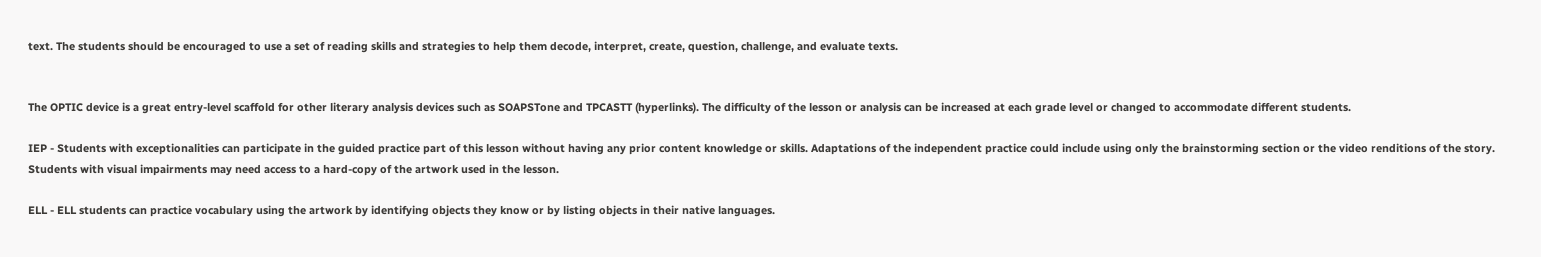text. The students should be encouraged to use a set of reading skills and strategies to help them decode, interpret, create, question, challenge, and evaluate texts.


The OPTIC device is a great entry-level scaffold for other literary analysis devices such as SOAPSTone and TPCASTT (hyperlinks). The difficulty of the lesson or analysis can be increased at each grade level or changed to accommodate different students.

IEP - Students with exceptionalities can participate in the guided practice part of this lesson without having any prior content knowledge or skills. Adaptations of the independent practice could include using only the brainstorming section or the video renditions of the story. Students with visual impairments may need access to a hard-copy of the artwork used in the lesson.

ELL - ELL students can practice vocabulary using the artwork by identifying objects they know or by listing objects in their native languages.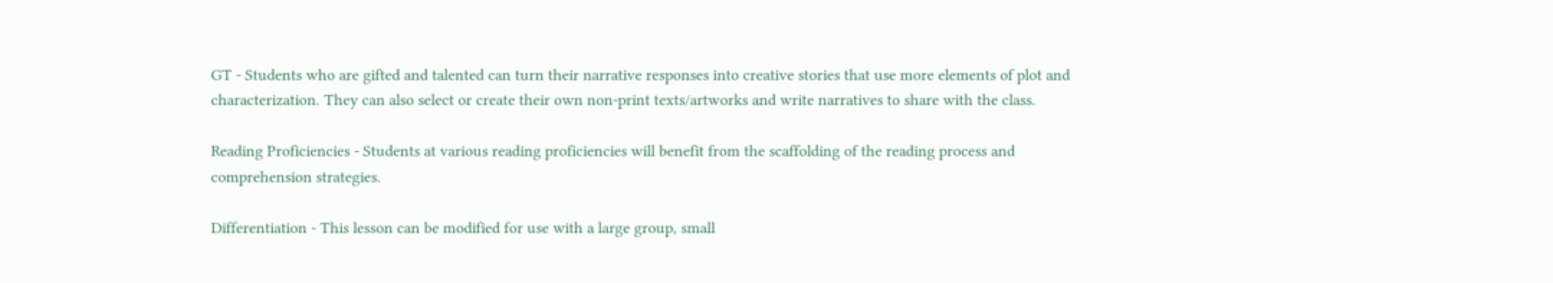GT - Students who are gifted and talented can turn their narrative responses into creative stories that use more elements of plot and characterization. They can also select or create their own non-print texts/artworks and write narratives to share with the class.

Reading Proficiencies - Students at various reading proficiencies will benefit from the scaffolding of the reading process and comprehension strategies.

Differentiation - This lesson can be modified for use with a large group, small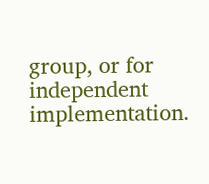group, or for independent implementation.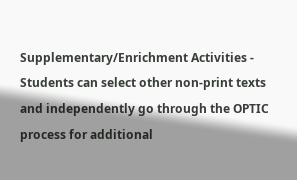Supplementary/Enrichment Activities - Students can select other non-print texts and independently go through the OPTIC process for additional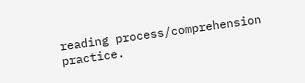reading process/comprehension practice.